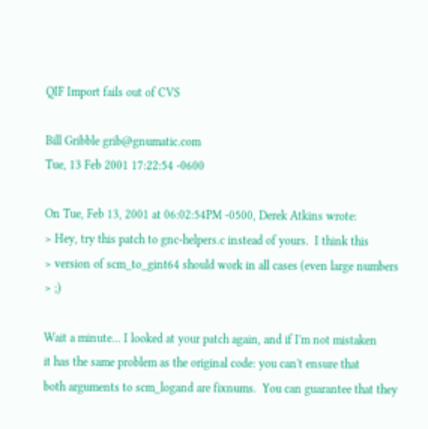QIF Import fails out of CVS

Bill Gribble grib@gnumatic.com
Tue, 13 Feb 2001 17:22:54 -0600

On Tue, Feb 13, 2001 at 06:02:54PM -0500, Derek Atkins wrote:
> Hey, try this patch to gnc-helpers.c instead of yours.  I think this
> version of scm_to_gint64 should work in all cases (even large numbers
> ;)

Wait a minute... I looked at your patch again, and if I'm not mistaken
it has the same problem as the original code: you can't ensure that
both arguments to scm_logand are fixnums.  You can guarantee that they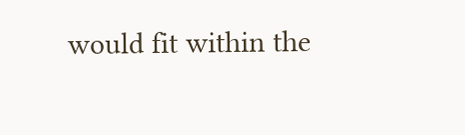would fit within the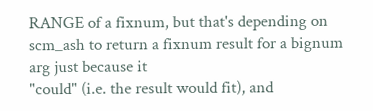RANGE of a fixnum, but that's depending on
scm_ash to return a fixnum result for a bignum arg just because it
"could" (i.e. the result would fit), and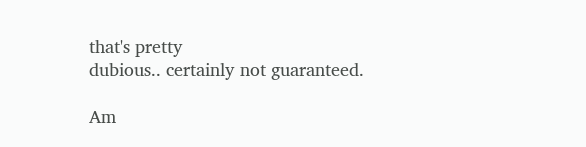that's pretty
dubious.. certainly not guaranteed.

Am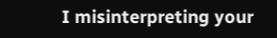I misinterpreting your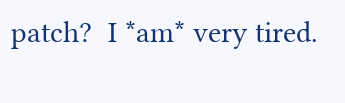patch?  I *am* very tired.